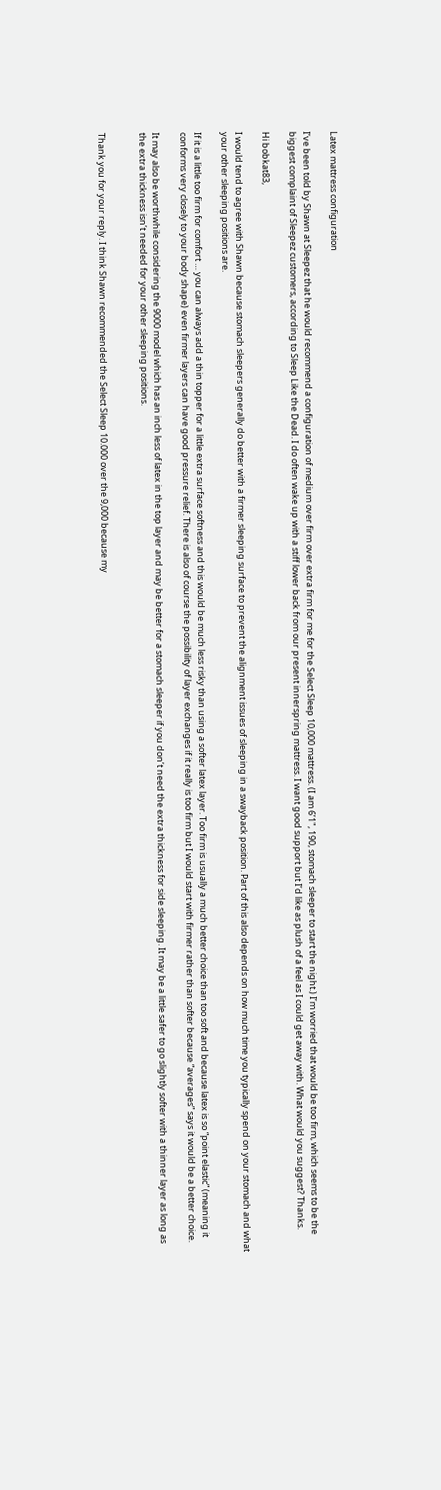Latex mattress configuration

I’ve been told by Shawn at Sleepez that he would recommend a configuration of medium over firm over extra firm for me for the Select Sleep 10,000 mattress. (I am 6’1", 190, stomach sleeper to start the night.) I’m worried that would be too firm, which seems to be the biggest complaint of Sleepez customers, according to Sleep Like the Dead. I do often wake up with a stiff lower back from our present innerspring mattress. I want good support but I’d like as plush of a feel as I could get away with. What would you suggest? Thanks.

Hi bobkat83,

I would tend to agree with Shawn because stomach sleepers generally do better with a firmer sleeping surface to prevent the alignment issues of sleeping in a swayback position. Part of this also depends on how much time you typically spend on your stomach and what your other sleeping positions are.

If it is a little too firm for comfort … you can always add a thin topper for a little extra surface softness and this would be much less risky than using a softer latex layer. Too firm is usually a much better choice than too soft and because latex is so “point elastic” (meaning it conforms very closely to your body shape) even firmer layers can have good pressure relief. There is also of course the possibility of layer exchanges if it really is too firm but I would start with firmer rather than softer because “averages” says it would be a better choice.

It may also be worthwhile considering the 9000 model which has an inch less of latex in the top layer and may be better for a stomach sleeper if you don’t need the extra thickness for side sleeping. It may be a little safer to go slightly softer with a thinner layer as long as the extra thickness isn’t needed for your other sleeping positions.


Thank you for your reply. I think Shawn recommended the Select Sleep 10.000 over the 9,000 because my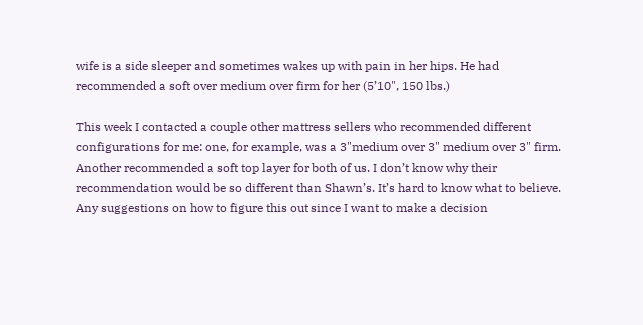wife is a side sleeper and sometimes wakes up with pain in her hips. He had recommended a soft over medium over firm for her (5’10", 150 lbs.)

This week I contacted a couple other mattress sellers who recommended different configurations for me: one, for example, was a 3"medium over 3" medium over 3" firm. Another recommended a soft top layer for both of us. I don’t know why their recommendation would be so different than Shawn’s. It’s hard to know what to believe. Any suggestions on how to figure this out since I want to make a decision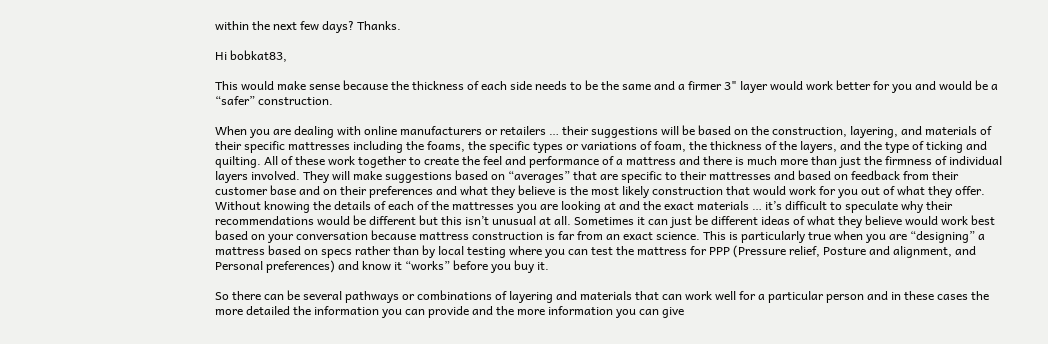within the next few days? Thanks.

Hi bobkat83,

This would make sense because the thickness of each side needs to be the same and a firmer 3" layer would work better for you and would be a “safer” construction.

When you are dealing with online manufacturers or retailers … their suggestions will be based on the construction, layering, and materials of their specific mattresses including the foams, the specific types or variations of foam, the thickness of the layers, and the type of ticking and quilting. All of these work together to create the feel and performance of a mattress and there is much more than just the firmness of individual layers involved. They will make suggestions based on “averages” that are specific to their mattresses and based on feedback from their customer base and on their preferences and what they believe is the most likely construction that would work for you out of what they offer. Without knowing the details of each of the mattresses you are looking at and the exact materials … it’s difficult to speculate why their recommendations would be different but this isn’t unusual at all. Sometimes it can just be different ideas of what they believe would work best based on your conversation because mattress construction is far from an exact science. This is particularly true when you are “designing” a mattress based on specs rather than by local testing where you can test the mattress for PPP (Pressure relief, Posture and alignment, and Personal preferences) and know it “works” before you buy it.

So there can be several pathways or combinations of layering and materials that can work well for a particular person and in these cases the more detailed the information you can provide and the more information you can give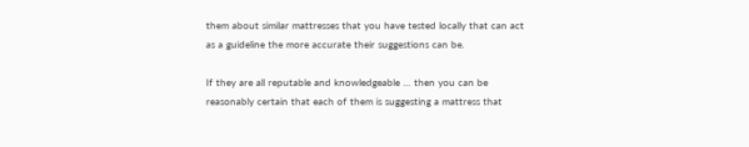them about similar mattresses that you have tested locally that can act as a guideline the more accurate their suggestions can be.

If they are all reputable and knowledgeable … then you can be reasonably certain that each of them is suggesting a mattress that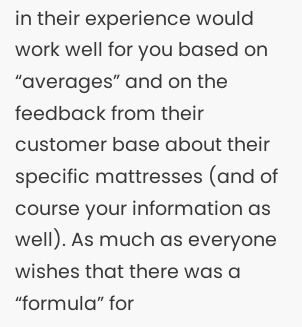in their experience would work well for you based on “averages” and on the feedback from their customer base about their specific mattresses (and of course your information as well). As much as everyone wishes that there was a “formula” for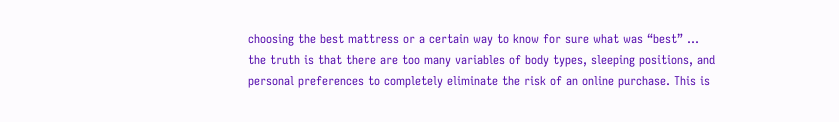choosing the best mattress or a certain way to know for sure what was “best” … the truth is that there are too many variables of body types, sleeping positions, and personal preferences to completely eliminate the risk of an online purchase. This is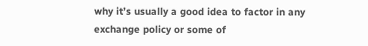why it’s usually a good idea to factor in any exchange policy or some of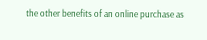the other benefits of an online purchase as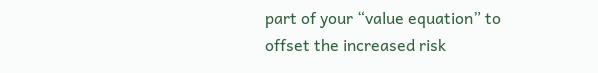part of your “value equation” to offset the increased risk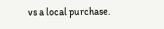vs a local purchase.